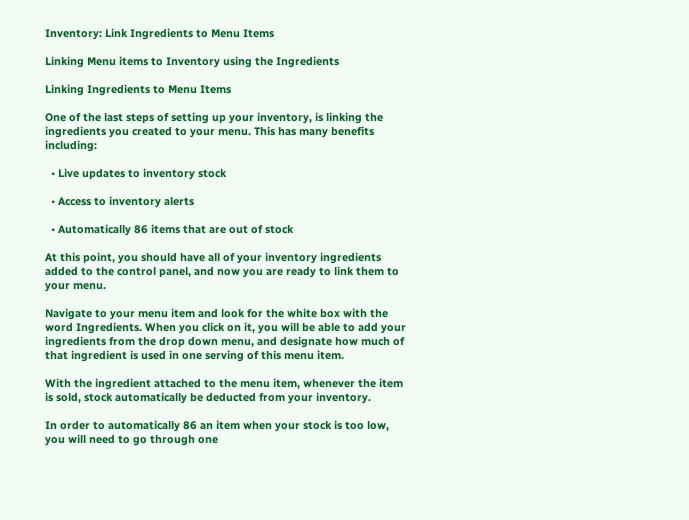Inventory: Link Ingredients to Menu Items

Linking Menu items to Inventory using the Ingredients

Linking Ingredients to Menu Items

One of the last steps of setting up your inventory, is linking the ingredients you created to your menu. This has many benefits including:

  • Live updates to inventory stock

  • Access to inventory alerts

  • Automatically 86 items that are out of stock

At this point, you should have all of your inventory ingredients added to the control panel, and now you are ready to link them to your menu.

Navigate to your menu item and look for the white box with the word Ingredients. When you click on it, you will be able to add your ingredients from the drop down menu, and designate how much of that ingredient is used in one serving of this menu item.

With the ingredient attached to the menu item, whenever the item is sold, stock automatically be deducted from your inventory.

In order to automatically 86 an item when your stock is too low, you will need to go through one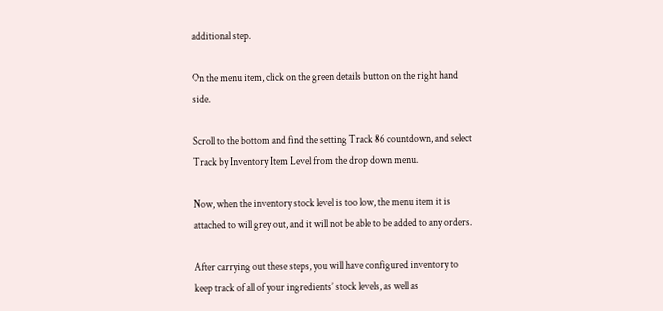additional step.

On the menu item, click on the green details button on the right hand side.

Scroll to the bottom and find the setting Track 86 countdown, and select Track by Inventory Item Level from the drop down menu.

Now, when the inventory stock level is too low, the menu item it is attached to will grey out, and it will not be able to be added to any orders.

After carrying out these steps, you will have configured inventory to keep track of all of your ingredients’ stock levels, as well as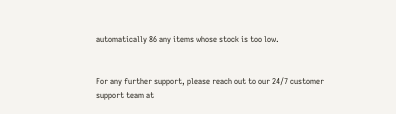automatically 86 any items whose stock is too low.


For any further support, please reach out to our 24/7 customer support team at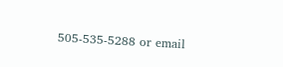505-535-5288 or email